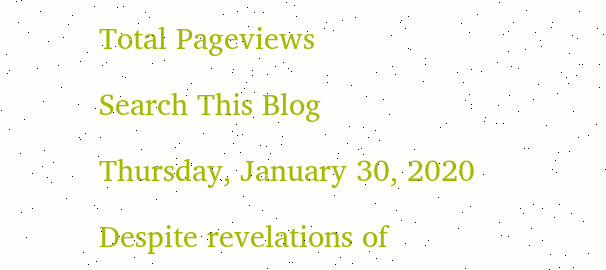Total Pageviews

Search This Blog

Thursday, January 30, 2020

Despite revelations of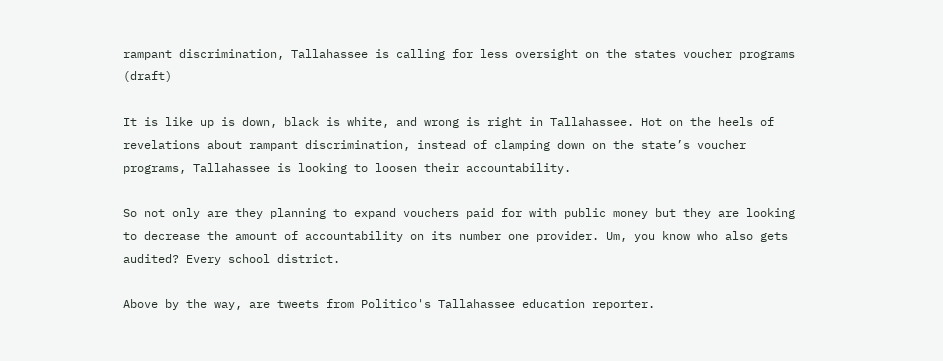rampant discrimination, Tallahassee is calling for less oversight on the states voucher programs (draft)

It is like up is down, black is white, and wrong is right in Tallahassee. Hot on the heels of revelations about rampant discrimination, instead of clamping down on the state’s voucher programs, Tallahassee is looking to loosen their accountability.

So not only are they planning to expand vouchers paid for with public money but they are looking to decrease the amount of accountability on its number one provider. Um, you know who also gets audited? Every school district.

Above by the way, are tweets from Politico's Tallahassee education reporter.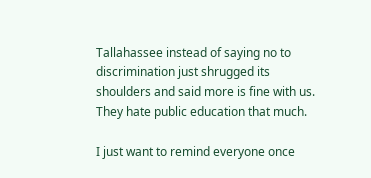Tallahassee instead of saying no to discrimination just shrugged its shoulders and said more is fine with us. They hate public education that much.

I just want to remind everyone once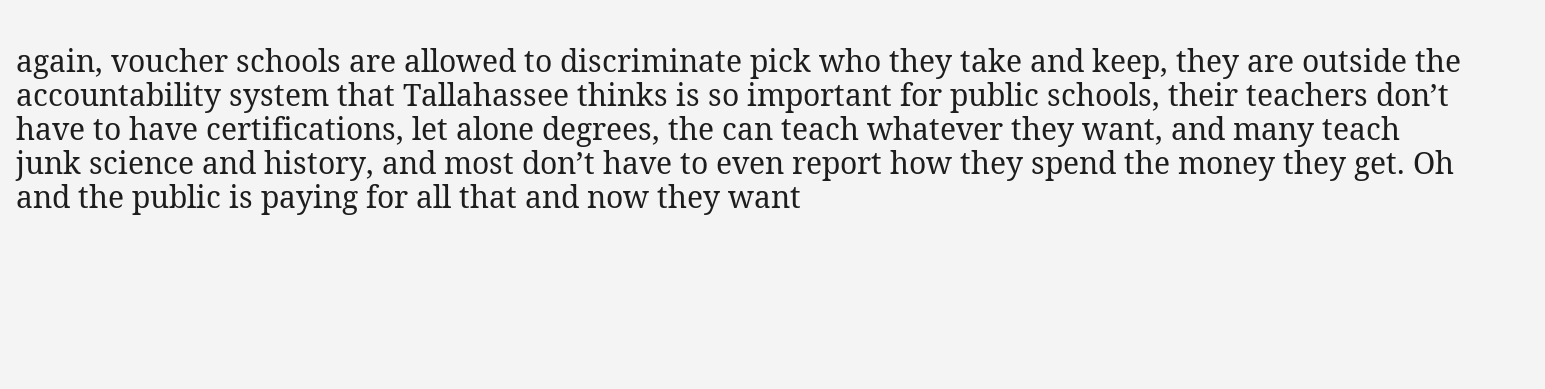again, voucher schools are allowed to discriminate pick who they take and keep, they are outside the accountability system that Tallahassee thinks is so important for public schools, their teachers don’t have to have certifications, let alone degrees, the can teach whatever they want, and many teach junk science and history, and most don’t have to even report how they spend the money they get. Oh and the public is paying for all that and now they want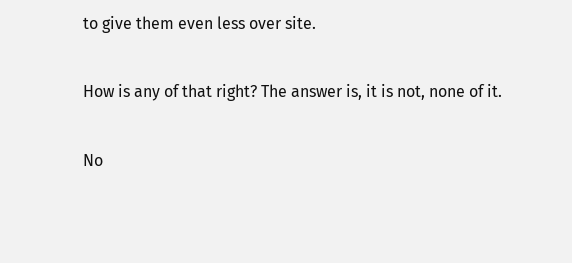to give them even less over site.

How is any of that right? The answer is, it is not, none of it.

No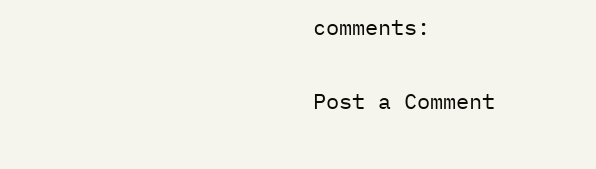comments:

Post a Comment